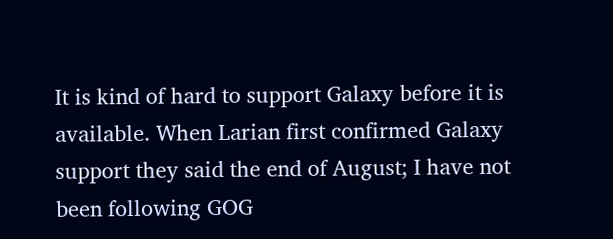It is kind of hard to support Galaxy before it is available. When Larian first confirmed Galaxy support they said the end of August; I have not been following GOG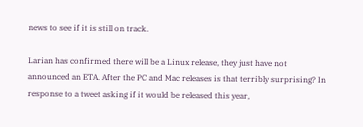news to see if it is still on track.

Larian has confirmed there will be a Linux release, they just have not announced an ETA. After the PC and Mac releases is that terribly surprising? In response to a tweet asking if it would be released this year,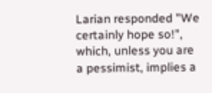Larian responded "We certainly hope so!", which, unless you are a pessimist, implies a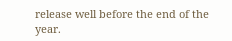release well before the end of the year.